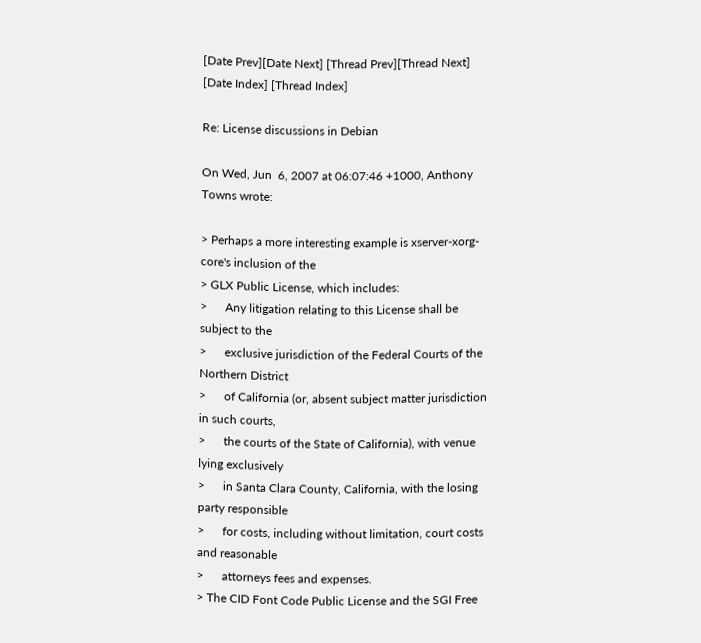[Date Prev][Date Next] [Thread Prev][Thread Next] [Date Index] [Thread Index]

Re: License discussions in Debian

On Wed, Jun  6, 2007 at 06:07:46 +1000, Anthony Towns wrote:

> Perhaps a more interesting example is xserver-xorg-core's inclusion of the
> GLX Public License, which includes:
>      Any litigation relating to this License shall be subject to the
>      exclusive jurisdiction of the Federal Courts of the Northern District
>      of California (or, absent subject matter jurisdiction in such courts,
>      the courts of the State of California), with venue lying exclusively
>      in Santa Clara County, California, with the losing party responsible
>      for costs, including without limitation, court costs and reasonable
>      attorneys fees and expenses.
> The CID Font Code Public License and the SGI Free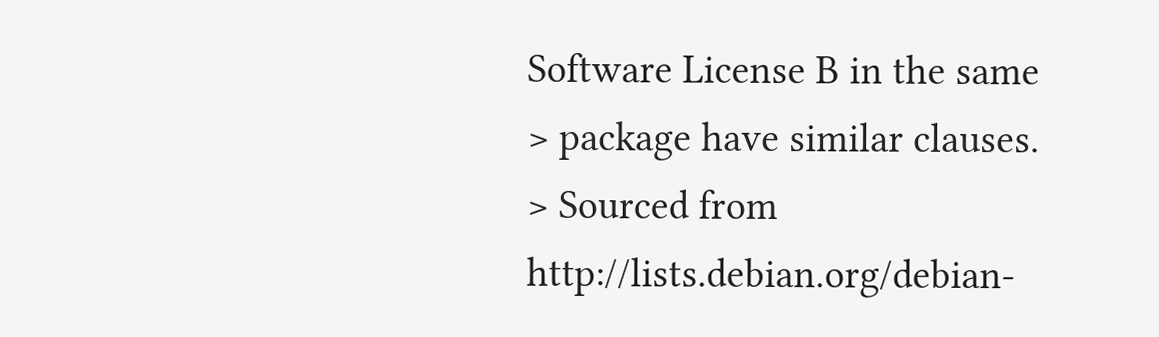Software License B in the same
> package have similar clauses.
> Sourced from http://lists.debian.org/debian-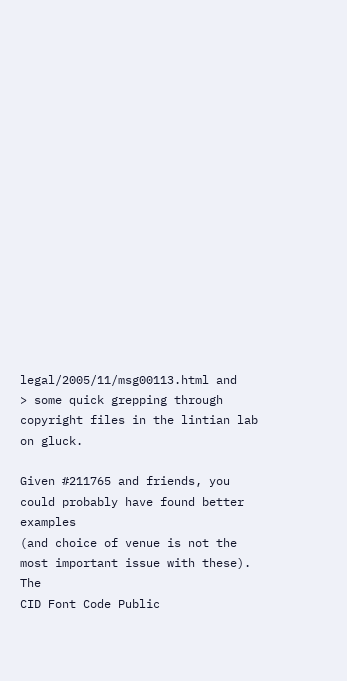legal/2005/11/msg00113.html and
> some quick grepping through copyright files in the lintian lab on gluck.

Given #211765 and friends, you could probably have found better examples
(and choice of venue is not the most important issue with these).  The
CID Font Code Public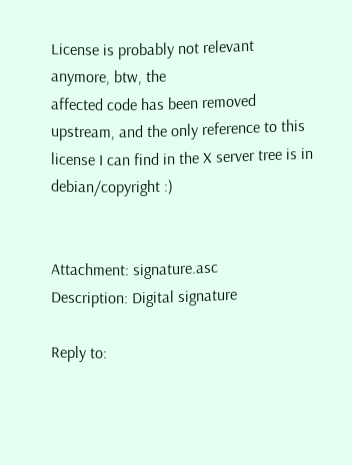License is probably not relevant anymore, btw, the
affected code has been removed upstream, and the only reference to this
license I can find in the X server tree is in debian/copyright :)


Attachment: signature.asc
Description: Digital signature

Reply to: